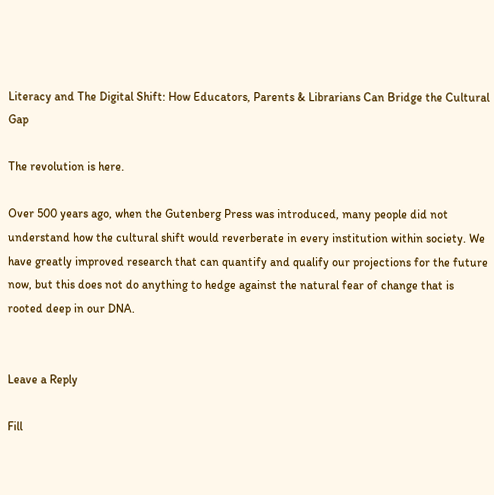Literacy and The Digital Shift: How Educators, Parents & Librarians Can Bridge the Cultural Gap

The revolution is here.

Over 500 years ago, when the Gutenberg Press was introduced, many people did not understand how the cultural shift would reverberate in every institution within society. We have greatly improved research that can quantify and qualify our projections for the future now, but this does not do anything to hedge against the natural fear of change that is rooted deep in our DNA.


Leave a Reply

Fill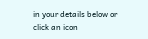in your details below or click an icon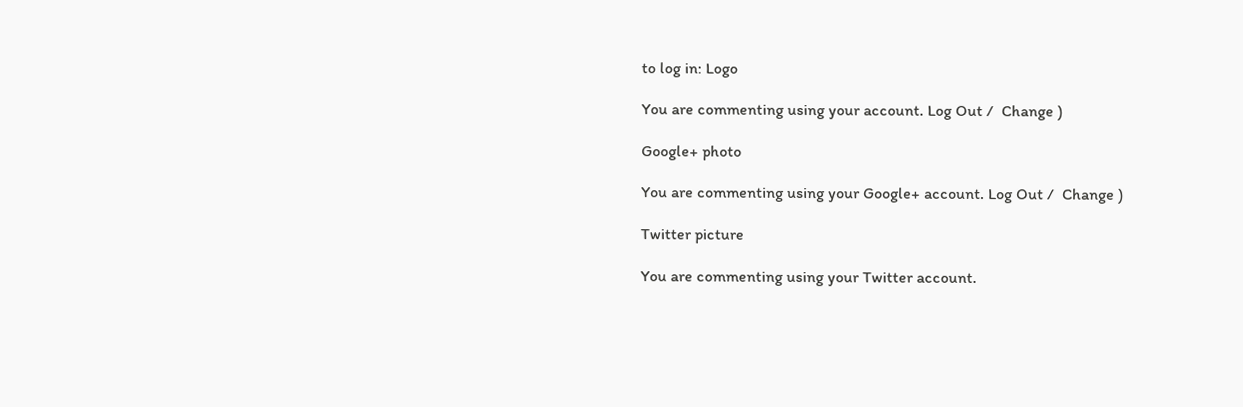to log in: Logo

You are commenting using your account. Log Out /  Change )

Google+ photo

You are commenting using your Google+ account. Log Out /  Change )

Twitter picture

You are commenting using your Twitter account.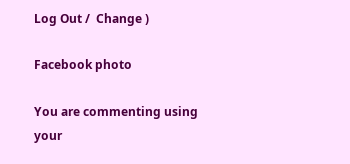Log Out /  Change )

Facebook photo

You are commenting using your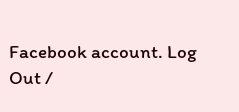Facebook account. Log Out /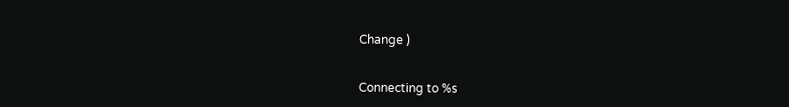Change )


Connecting to %s